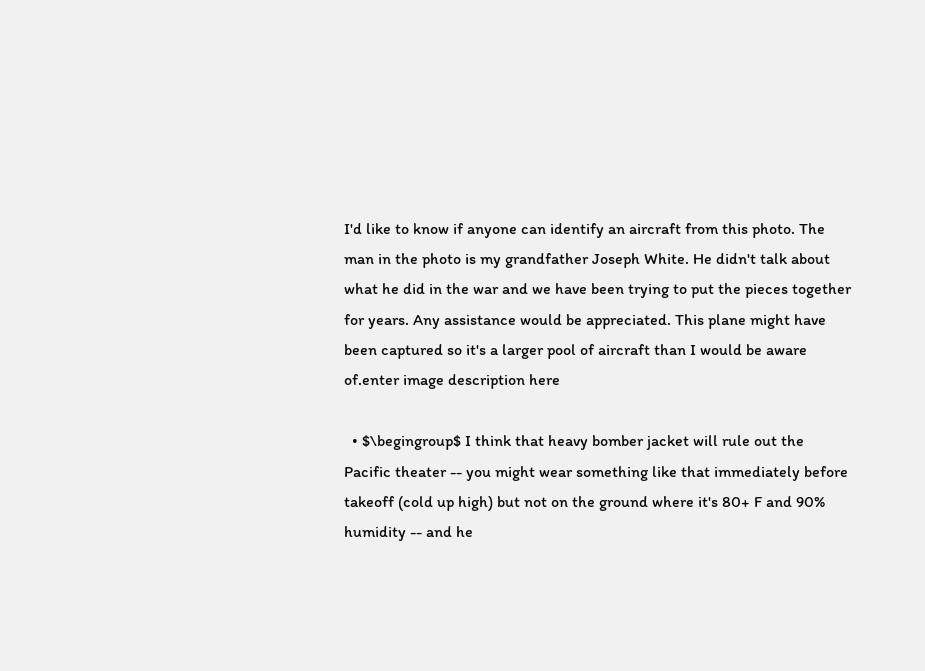I'd like to know if anyone can identify an aircraft from this photo. The man in the photo is my grandfather Joseph White. He didn't talk about what he did in the war and we have been trying to put the pieces together for years. Any assistance would be appreciated. This plane might have been captured so it's a larger pool of aircraft than I would be aware of.enter image description here

  • $\begingroup$ I think that heavy bomber jacket will rule out the Pacific theater -- you might wear something like that immediately before takeoff (cold up high) but not on the ground where it's 80+ F and 90% humidity -- and he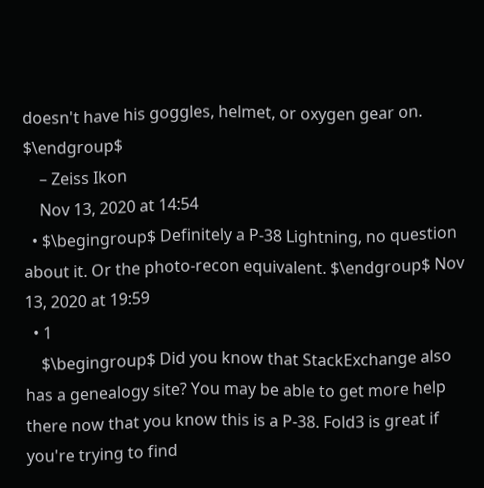doesn't have his goggles, helmet, or oxygen gear on. $\endgroup$
    – Zeiss Ikon
    Nov 13, 2020 at 14:54
  • $\begingroup$ Definitely a P-38 Lightning, no question about it. Or the photo-recon equivalent. $\endgroup$ Nov 13, 2020 at 19:59
  • 1
    $\begingroup$ Did you know that StackExchange also has a genealogy site? You may be able to get more help there now that you know this is a P-38. Fold3 is great if you're trying to find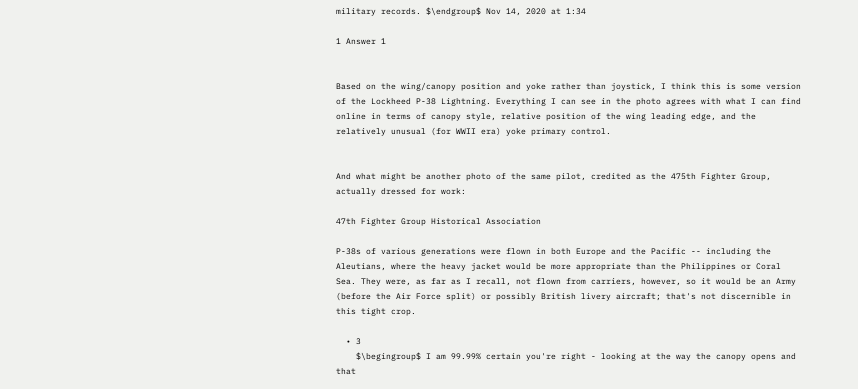military records. $\endgroup$ Nov 14, 2020 at 1:34

1 Answer 1


Based on the wing/canopy position and yoke rather than joystick, I think this is some version of the Lockheed P-38 Lightning. Everything I can see in the photo agrees with what I can find online in terms of canopy style, relative position of the wing leading edge, and the relatively unusual (for WWII era) yoke primary control.


And what might be another photo of the same pilot, credited as the 475th Fighter Group, actually dressed for work:

47th Fighter Group Historical Association

P-38s of various generations were flown in both Europe and the Pacific -- including the Aleutians, where the heavy jacket would be more appropriate than the Philippines or Coral Sea. They were, as far as I recall, not flown from carriers, however, so it would be an Army (before the Air Force split) or possibly British livery aircraft; that's not discernible in this tight crop.

  • 3
    $\begingroup$ I am 99.99% certain you're right - looking at the way the canopy opens and that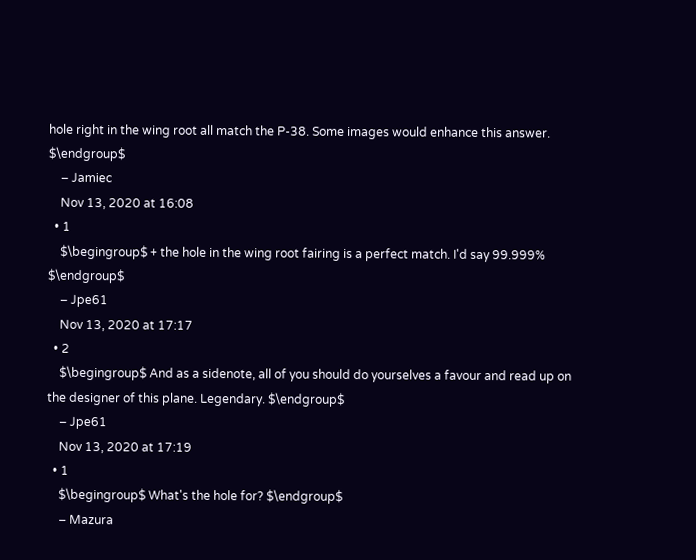hole right in the wing root all match the P-38. Some images would enhance this answer. $\endgroup$
    – Jamiec
    Nov 13, 2020 at 16:08
  • 1
    $\begingroup$ + the hole in the wing root fairing is a perfect match. I'd say 99.999% $\endgroup$
    – Jpe61
    Nov 13, 2020 at 17:17
  • 2
    $\begingroup$ And as a sidenote, all of you should do yourselves a favour and read up on the designer of this plane. Legendary. $\endgroup$
    – Jpe61
    Nov 13, 2020 at 17:19
  • 1
    $\begingroup$ What's the hole for? $\endgroup$
    – Mazura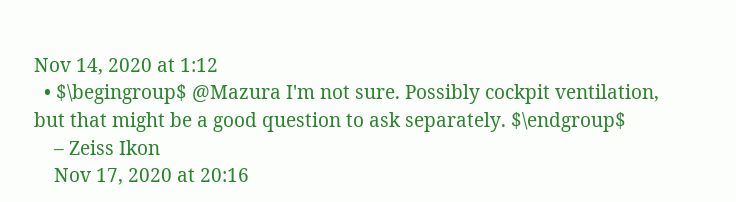Nov 14, 2020 at 1:12
  • $\begingroup$ @Mazura I'm not sure. Possibly cockpit ventilation, but that might be a good question to ask separately. $\endgroup$
    – Zeiss Ikon
    Nov 17, 2020 at 20:16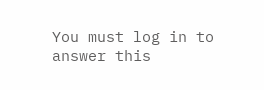You must log in to answer this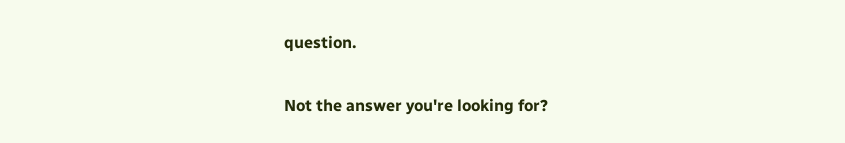question.

Not the answer you're looking for?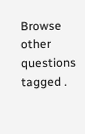Browse other questions tagged .